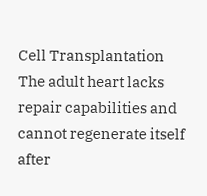Cell Transplantation
The adult heart lacks repair capabilities and cannot regenerate itself after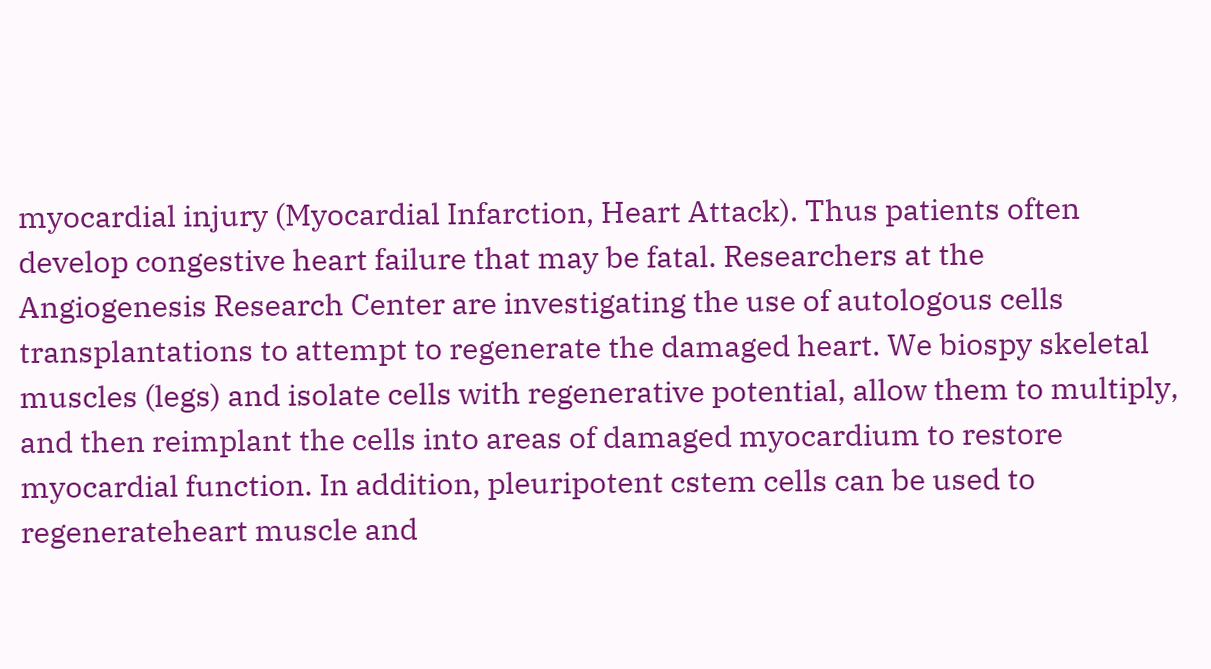myocardial injury (Myocardial Infarction, Heart Attack). Thus patients often develop congestive heart failure that may be fatal. Researchers at the Angiogenesis Research Center are investigating the use of autologous cells transplantations to attempt to regenerate the damaged heart. We biospy skeletal muscles (legs) and isolate cells with regenerative potential, allow them to multiply, and then reimplant the cells into areas of damaged myocardium to restore myocardial function. In addition, pleuripotent cstem cells can be used to regenerateheart muscle and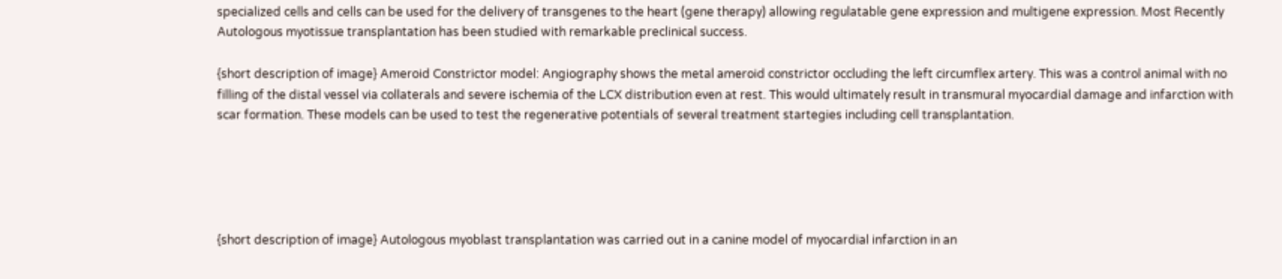specialized cells and cells can be used for the delivery of transgenes to the heart (gene therapy) allowing regulatable gene expression and multigene expression. Most Recently Autologous myotissue transplantation has been studied with remarkable preclinical success.

{short description of image} Ameroid Constrictor model: Angiography shows the metal ameroid constrictor occluding the left circumflex artery. This was a control animal with no filling of the distal vessel via collaterals and severe ischemia of the LCX distribution even at rest. This would ultimately result in transmural myocardial damage and infarction with scar formation. These models can be used to test the regenerative potentials of several treatment startegies including cell transplantation.





{short description of image} Autologous myoblast transplantation was carried out in a canine model of myocardial infarction in an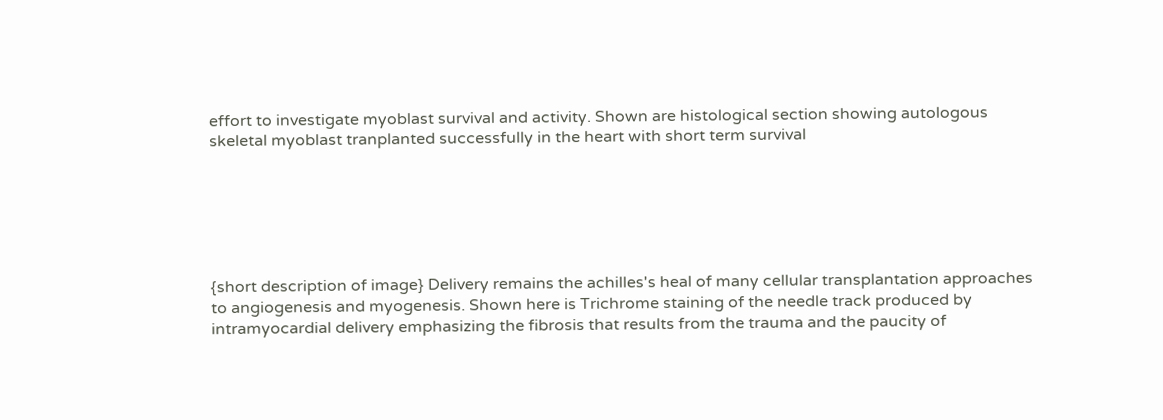effort to investigate myoblast survival and activity. Shown are histological section showing autologous skeletal myoblast tranplanted successfully in the heart with short term survival






{short description of image} Delivery remains the achilles's heal of many cellular transplantation approaches to angiogenesis and myogenesis. Shown here is Trichrome staining of the needle track produced by intramyocardial delivery emphasizing the fibrosis that results from the trauma and the paucity of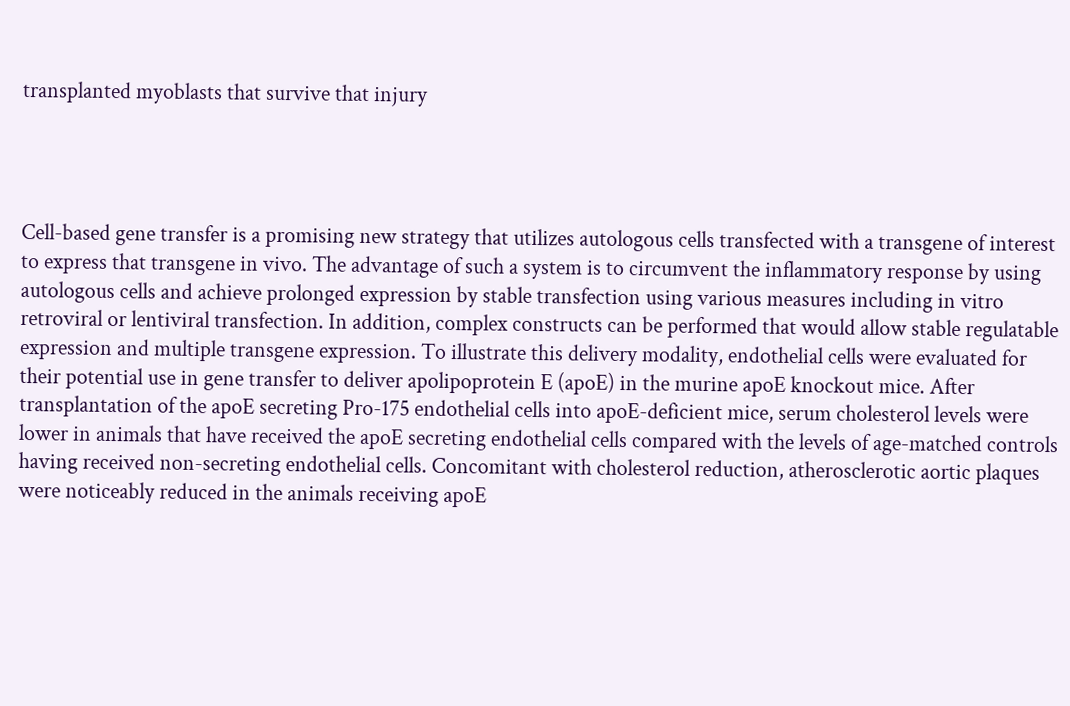transplanted myoblasts that survive that injury




Cell-based gene transfer is a promising new strategy that utilizes autologous cells transfected with a transgene of interest to express that transgene in vivo. The advantage of such a system is to circumvent the inflammatory response by using autologous cells and achieve prolonged expression by stable transfection using various measures including in vitro retroviral or lentiviral transfection. In addition, complex constructs can be performed that would allow stable regulatable expression and multiple transgene expression. To illustrate this delivery modality, endothelial cells were evaluated for their potential use in gene transfer to deliver apolipoprotein E (apoE) in the murine apoE knockout mice. After transplantation of the apoE secreting Pro-175 endothelial cells into apoE-deficient mice, serum cholesterol levels were lower in animals that have received the apoE secreting endothelial cells compared with the levels of age-matched controls having received non-secreting endothelial cells. Concomitant with cholesterol reduction, atherosclerotic aortic plaques were noticeably reduced in the animals receiving apoE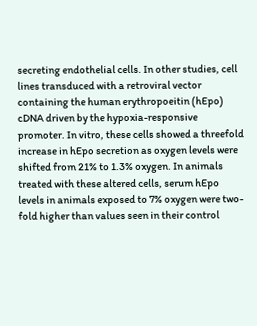secreting endothelial cells. In other studies, cell lines transduced with a retroviral vector containing the human erythropoeitin (hEpo) cDNA driven by the hypoxia-responsive promoter. In vitro, these cells showed a threefold increase in hEpo secretion as oxygen levels were shifted from 21% to 1.3% oxygen. In animals treated with these altered cells, serum hEpo levels in animals exposed to 7% oxygen were two-fold higher than values seen in their control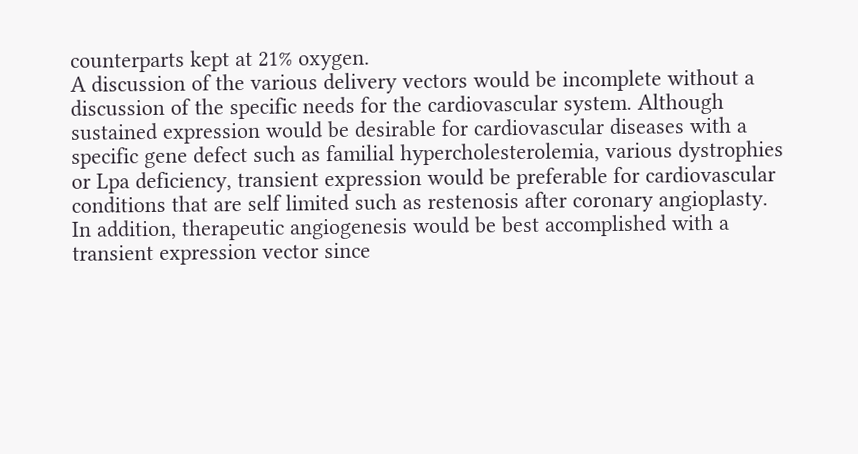counterparts kept at 21% oxygen.
A discussion of the various delivery vectors would be incomplete without a discussion of the specific needs for the cardiovascular system. Although sustained expression would be desirable for cardiovascular diseases with a specific gene defect such as familial hypercholesterolemia, various dystrophies or Lpa deficiency, transient expression would be preferable for cardiovascular conditions that are self limited such as restenosis after coronary angioplasty. In addition, therapeutic angiogenesis would be best accomplished with a transient expression vector since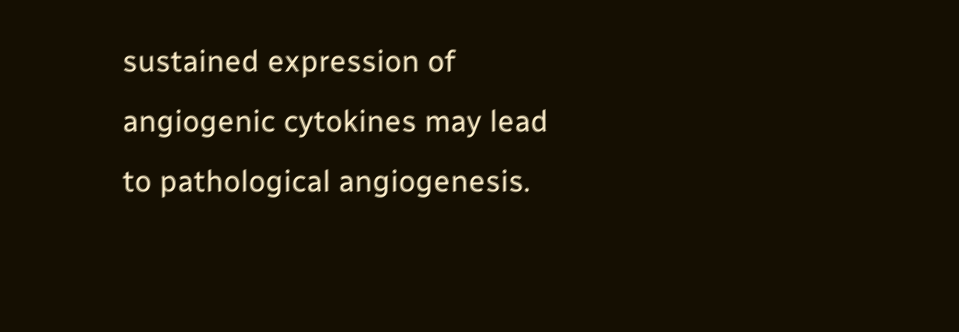sustained expression of angiogenic cytokines may lead to pathological angiogenesis.